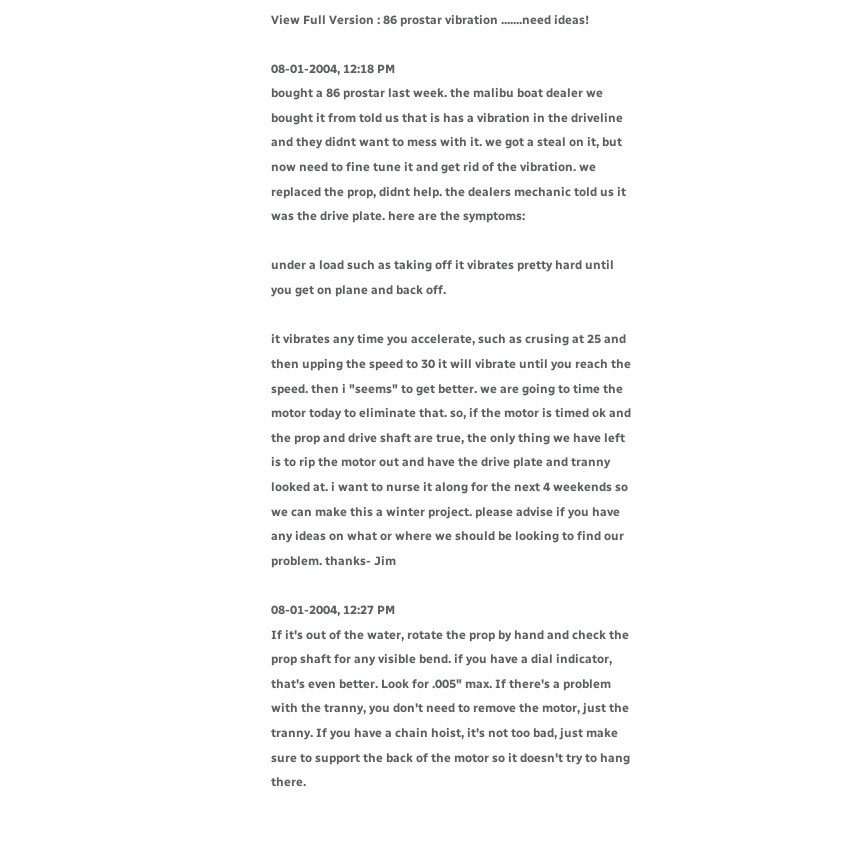View Full Version : 86 prostar vibration .......need ideas!

08-01-2004, 12:18 PM
bought a 86 prostar last week. the malibu boat dealer we bought it from told us that is has a vibration in the driveline and they didnt want to mess with it. we got a steal on it, but now need to fine tune it and get rid of the vibration. we replaced the prop, didnt help. the dealers mechanic told us it was the drive plate. here are the symptoms:

under a load such as taking off it vibrates pretty hard until you get on plane and back off.

it vibrates any time you accelerate, such as crusing at 25 and then upping the speed to 30 it will vibrate until you reach the speed. then i "seems" to get better. we are going to time the motor today to eliminate that. so, if the motor is timed ok and the prop and drive shaft are true, the only thing we have left is to rip the motor out and have the drive plate and tranny looked at. i want to nurse it along for the next 4 weekends so we can make this a winter project. please advise if you have any ideas on what or where we should be looking to find our problem. thanks- Jim

08-01-2004, 12:27 PM
If it's out of the water, rotate the prop by hand and check the prop shaft for any visible bend. if you have a dial indicator, that's even better. Look for .005" max. If there's a problem with the tranny, you don't need to remove the motor, just the tranny. If you have a chain hoist, it's not too bad, just make sure to support the back of the motor so it doesn't try to hang there.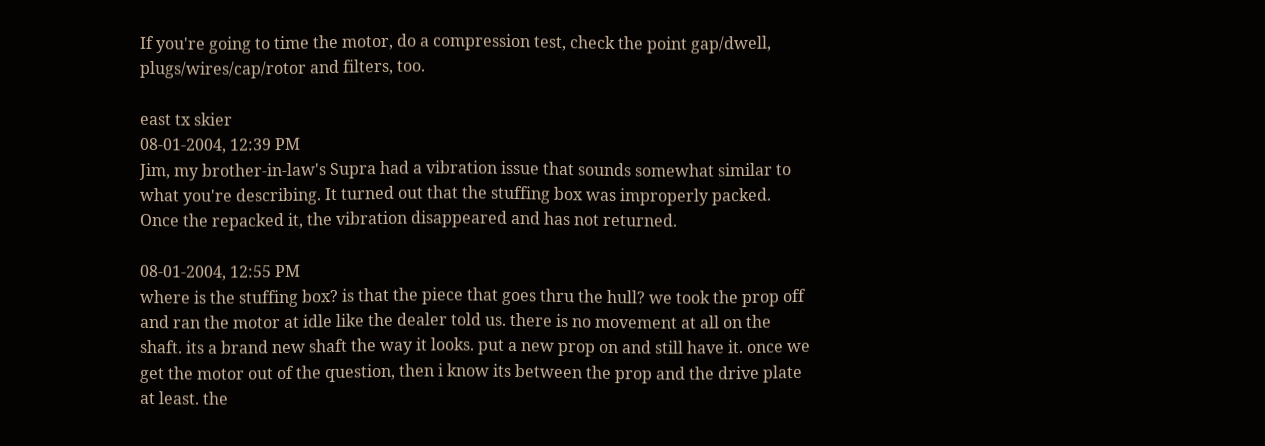If you're going to time the motor, do a compression test, check the point gap/dwell, plugs/wires/cap/rotor and filters, too.

east tx skier
08-01-2004, 12:39 PM
Jim, my brother-in-law's Supra had a vibration issue that sounds somewhat similar to what you're describing. It turned out that the stuffing box was improperly packed. Once the repacked it, the vibration disappeared and has not returned.

08-01-2004, 12:55 PM
where is the stuffing box? is that the piece that goes thru the hull? we took the prop off and ran the motor at idle like the dealer told us. there is no movement at all on the shaft. its a brand new shaft the way it looks. put a new prop on and still have it. once we get the motor out of the question, then i know its between the prop and the drive plate at least. the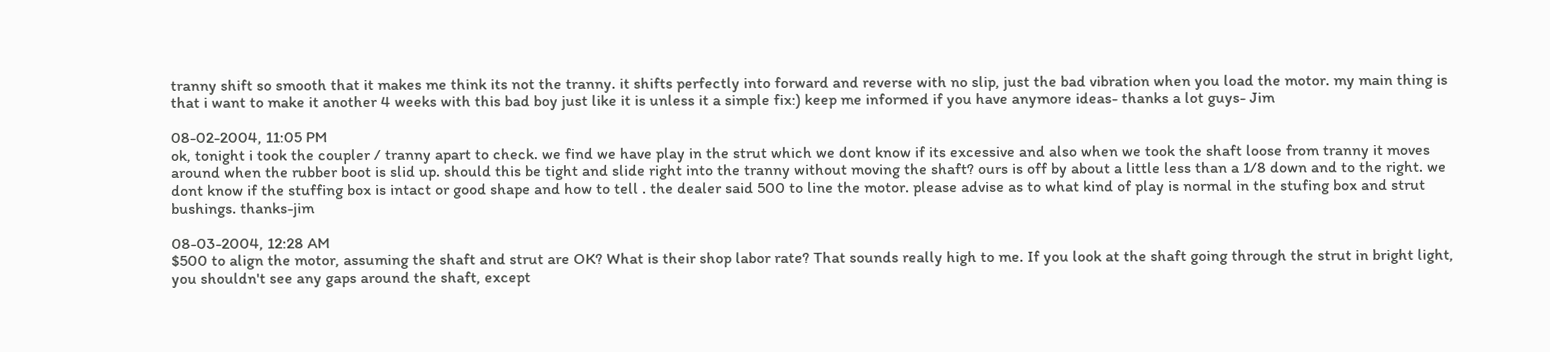tranny shift so smooth that it makes me think its not the tranny. it shifts perfectly into forward and reverse with no slip, just the bad vibration when you load the motor. my main thing is that i want to make it another 4 weeks with this bad boy just like it is unless it a simple fix:) keep me informed if you have anymore ideas- thanks a lot guys- Jim

08-02-2004, 11:05 PM
ok, tonight i took the coupler / tranny apart to check. we find we have play in the strut which we dont know if its excessive and also when we took the shaft loose from tranny it moves around when the rubber boot is slid up. should this be tight and slide right into the tranny without moving the shaft? ours is off by about a little less than a 1/8 down and to the right. we dont know if the stuffing box is intact or good shape and how to tell . the dealer said 500 to line the motor. please advise as to what kind of play is normal in the stufing box and strut bushings. thanks-jim

08-03-2004, 12:28 AM
$500 to align the motor, assuming the shaft and strut are OK? What is their shop labor rate? That sounds really high to me. If you look at the shaft going through the strut in bright light, you shouldn't see any gaps around the shaft, except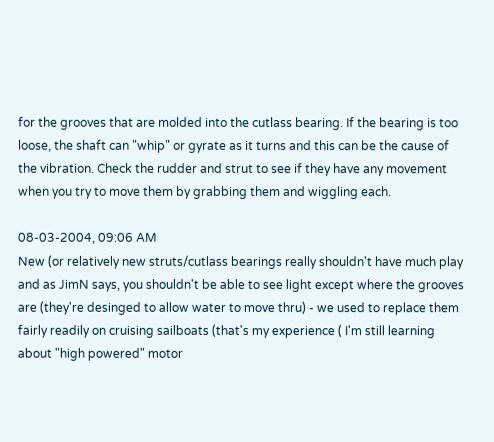for the grooves that are molded into the cutlass bearing. If the bearing is too loose, the shaft can "whip" or gyrate as it turns and this can be the cause of the vibration. Check the rudder and strut to see if they have any movement when you try to move them by grabbing them and wiggling each.

08-03-2004, 09:06 AM
New (or relatively new struts/cutlass bearings really shouldn't have much play and as JimN says, you shouldn't be able to see light except where the grooves are (they're desinged to allow water to move thru) - we used to replace them fairly readily on cruising sailboats (that's my experience ( I'm still learning about "high powered" motor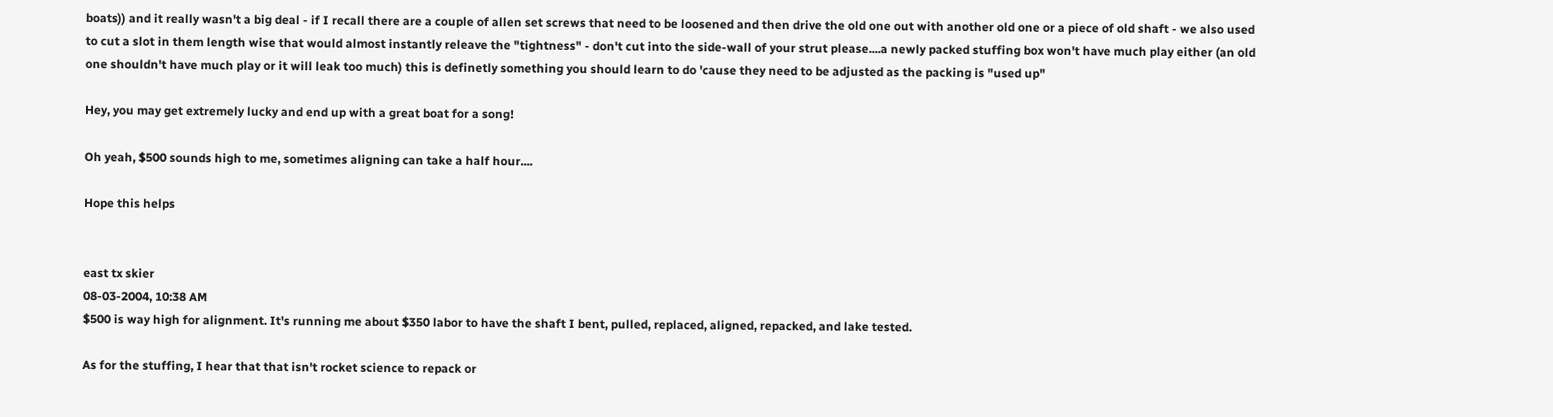boats)) and it really wasn't a big deal - if I recall there are a couple of allen set screws that need to be loosened and then drive the old one out with another old one or a piece of old shaft - we also used to cut a slot in them length wise that would almost instantly releave the "tightness" - don't cut into the side-wall of your strut please....a newly packed stuffing box won't have much play either (an old one shouldn't have much play or it will leak too much) this is definetly something you should learn to do 'cause they need to be adjusted as the packing is "used up"

Hey, you may get extremely lucky and end up with a great boat for a song!

Oh yeah, $500 sounds high to me, sometimes aligning can take a half hour....

Hope this helps


east tx skier
08-03-2004, 10:38 AM
$500 is way high for alignment. It's running me about $350 labor to have the shaft I bent, pulled, replaced, aligned, repacked, and lake tested.

As for the stuffing, I hear that that isn't rocket science to repack or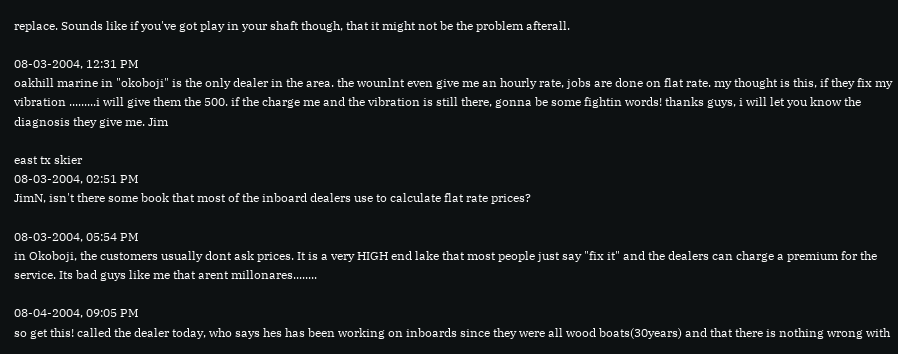replace. Sounds like if you've got play in your shaft though, that it might not be the problem afterall.

08-03-2004, 12:31 PM
oakhill marine in "okoboji" is the only dealer in the area. the wounlnt even give me an hourly rate, jobs are done on flat rate. my thought is this, if they fix my vibration .........i will give them the 500. if the charge me and the vibration is still there, gonna be some fightin words! thanks guys, i will let you know the diagnosis they give me. Jim

east tx skier
08-03-2004, 02:51 PM
JimN, isn't there some book that most of the inboard dealers use to calculate flat rate prices?

08-03-2004, 05:54 PM
in Okoboji, the customers usually dont ask prices. It is a very HIGH end lake that most people just say "fix it" and the dealers can charge a premium for the service. Its bad guys like me that arent millonares........

08-04-2004, 09:05 PM
so get this! called the dealer today, who says hes has been working on inboards since they were all wood boats(30years) and that there is nothing wrong with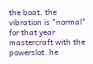the boat. the vibration is "normal" for that year mastercraft with the powerslot. he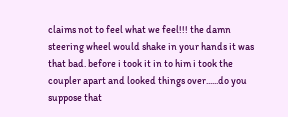claims not to feel what we feel!!! the damn steering wheel would shake in your hands it was that bad. before i took it in to him i took the coupler apart and looked things over......do you suppose that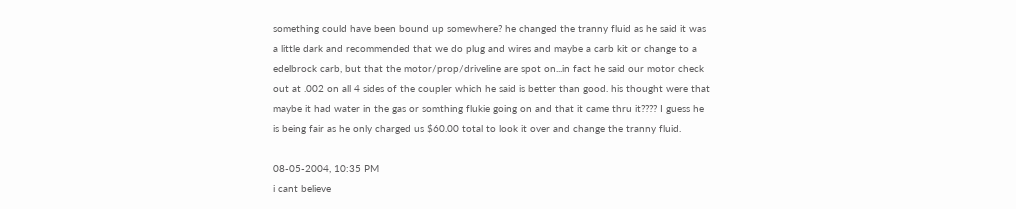something could have been bound up somewhere? he changed the tranny fluid as he said it was a little dark and recommended that we do plug and wires and maybe a carb kit or change to a edelbrock carb, but that the motor/prop/driveline are spot on...in fact he said our motor check out at .002 on all 4 sides of the coupler which he said is better than good. his thought were that maybe it had water in the gas or somthing flukie going on and that it came thru it???? I guess he is being fair as he only charged us $60.00 total to look it over and change the tranny fluid.

08-05-2004, 10:35 PM
i cant believe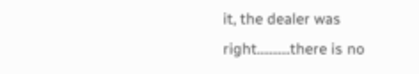it, the dealer was right...........there is no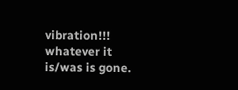vibration!!! whatever it is/was is gone.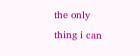the only thing i can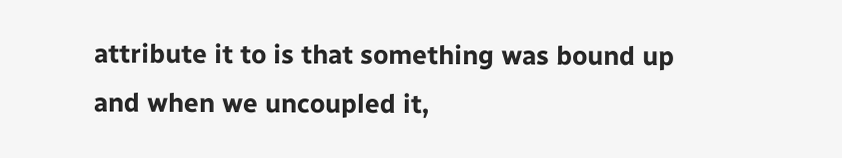attribute it to is that something was bound up and when we uncoupled it,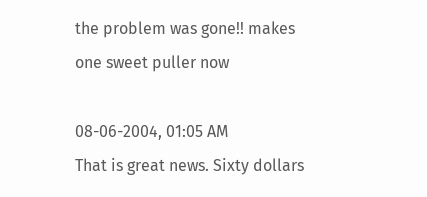the problem was gone!! makes one sweet puller now

08-06-2004, 01:05 AM
That is great news. Sixty dollars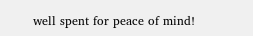well spent for peace of mind!